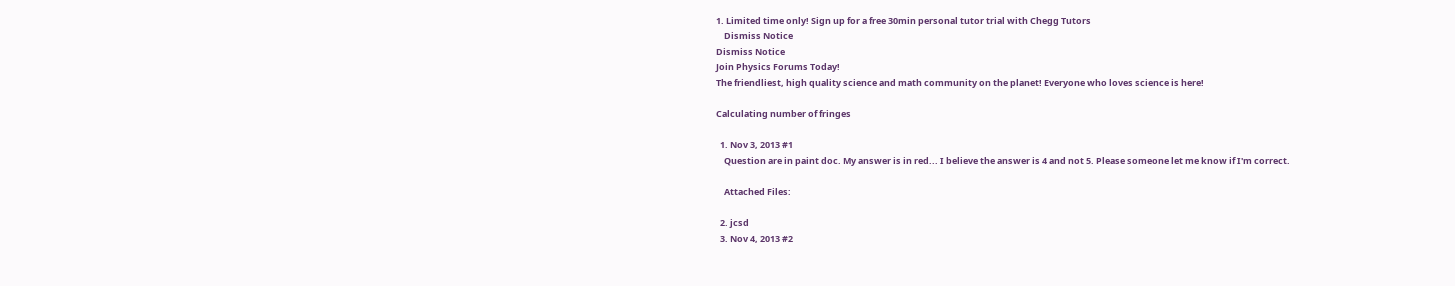1. Limited time only! Sign up for a free 30min personal tutor trial with Chegg Tutors
    Dismiss Notice
Dismiss Notice
Join Physics Forums Today!
The friendliest, high quality science and math community on the planet! Everyone who loves science is here!

Calculating number of fringes

  1. Nov 3, 2013 #1
    Question are in paint doc. My answer is in red... I believe the answer is 4 and not 5. Please someone let me know if I'm correct.

    Attached Files:

  2. jcsd
  3. Nov 4, 2013 #2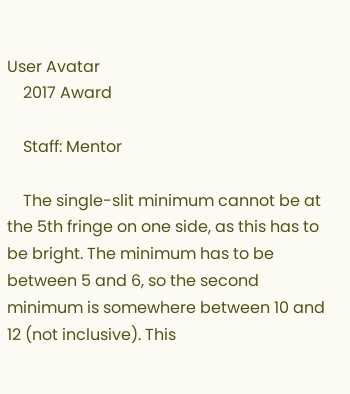User Avatar
    2017 Award

    Staff: Mentor

    The single-slit minimum cannot be at the 5th fringe on one side, as this has to be bright. The minimum has to be between 5 and 6, so the second minimum is somewhere between 10 and 12 (not inclusive). This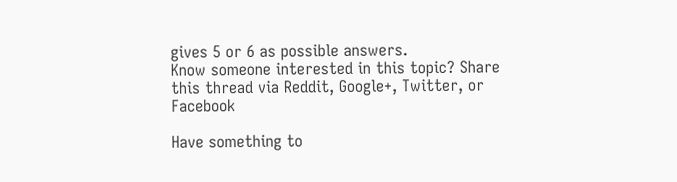gives 5 or 6 as possible answers.
Know someone interested in this topic? Share this thread via Reddit, Google+, Twitter, or Facebook

Have something to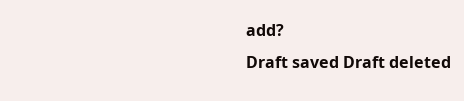add?
Draft saved Draft deleted